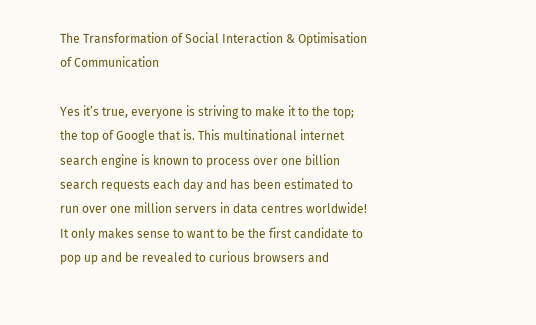The Transformation of Social Interaction & Optimisation of Communication

Yes it’s true, everyone is striving to make it to the top; the top of Google that is. This multinational internet search engine is known to process over one billion search requests each day and has been estimated to run over one million servers in data centres worldwide! It only makes sense to want to be the first candidate to pop up and be revealed to curious browsers and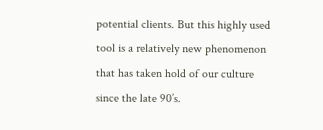potential clients. But this highly used tool is a relatively new phenomenon that has taken hold of our culture since the late 90’s.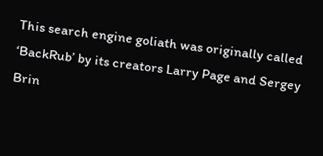This search engine goliath was originally called ‘BackRub’ by its creators Larry Page and Sergey Brin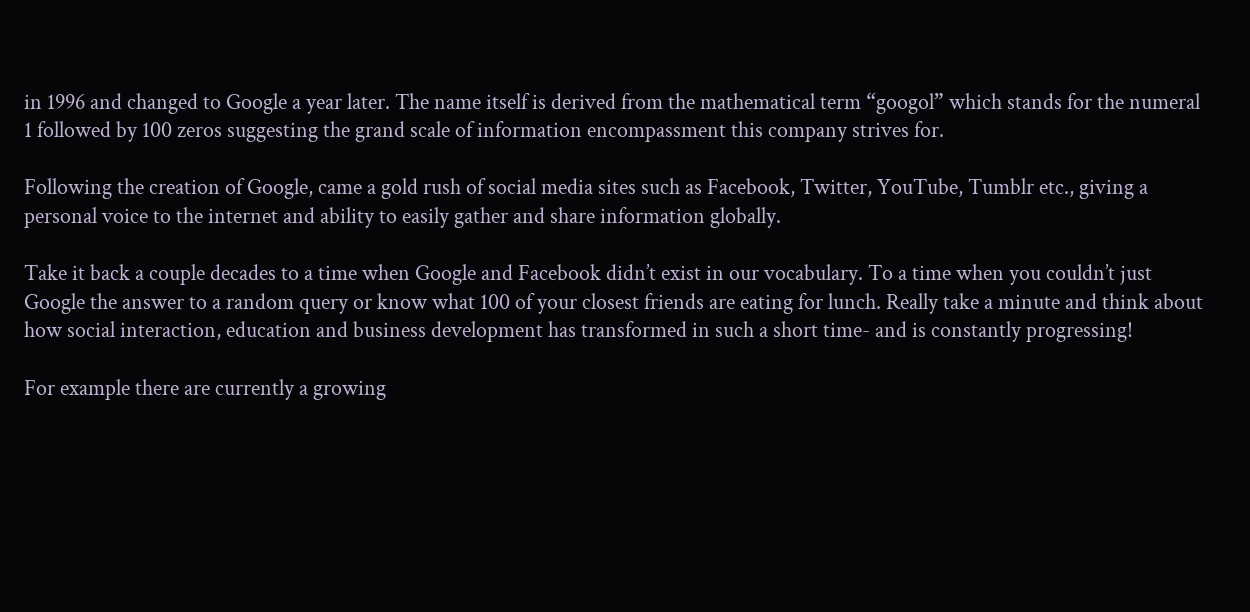in 1996 and changed to Google a year later. The name itself is derived from the mathematical term “googol” which stands for the numeral 1 followed by 100 zeros suggesting the grand scale of information encompassment this company strives for.

Following the creation of Google, came a gold rush of social media sites such as Facebook, Twitter, YouTube, Tumblr etc., giving a personal voice to the internet and ability to easily gather and share information globally.

Take it back a couple decades to a time when Google and Facebook didn’t exist in our vocabulary. To a time when you couldn’t just Google the answer to a random query or know what 100 of your closest friends are eating for lunch. Really take a minute and think about how social interaction, education and business development has transformed in such a short time- and is constantly progressing!

For example there are currently a growing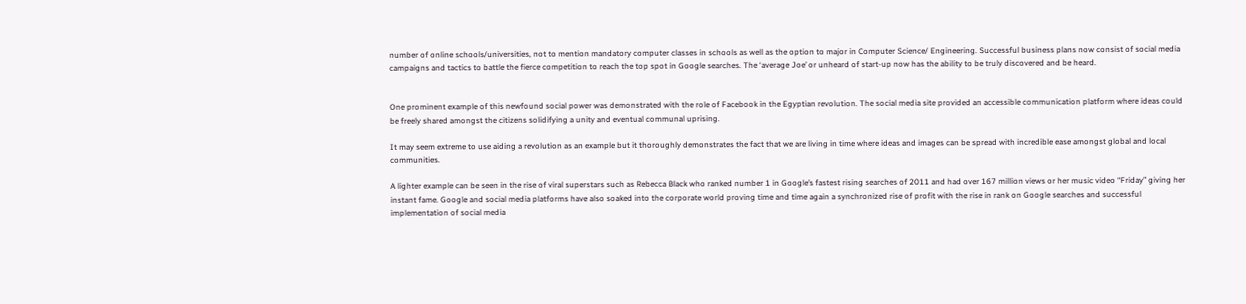number of online schools/universities, not to mention mandatory computer classes in schools as well as the option to major in Computer Science/ Engineering. Successful business plans now consist of social media campaigns and tactics to battle the fierce competition to reach the top spot in Google searches. The ‘average Joe’ or unheard of start-up now has the ability to be truly discovered and be heard.


One prominent example of this newfound social power was demonstrated with the role of Facebook in the Egyptian revolution. The social media site provided an accessible communication platform where ideas could be freely shared amongst the citizens solidifying a unity and eventual communal uprising.

It may seem extreme to use aiding a revolution as an example but it thoroughly demonstrates the fact that we are living in time where ideas and images can be spread with incredible ease amongst global and local communities.

A lighter example can be seen in the rise of viral superstars such as Rebecca Black who ranked number 1 in Google’s fastest rising searches of 2011 and had over 167 million views or her music video “Friday” giving her instant fame. Google and social media platforms have also soaked into the corporate world proving time and time again a synchronized rise of profit with the rise in rank on Google searches and successful implementation of social media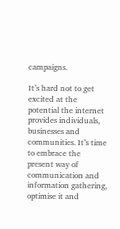campaigns.

It’s hard not to get excited at the potential the internet provides individuals, businesses and communities. It’s time to embrace the present way of communication and information gathering, optimise it and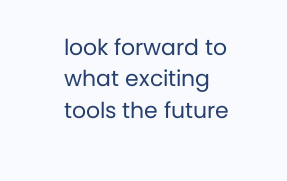look forward to what exciting tools the future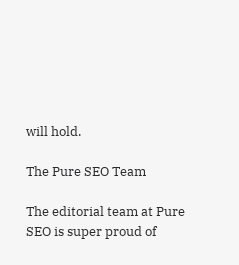will hold.

The Pure SEO Team

The editorial team at Pure SEO is super proud of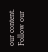our content. Follow our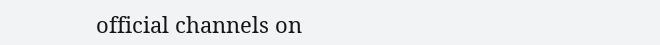official channels on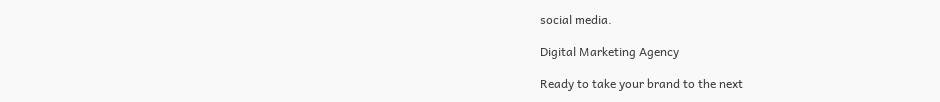social media.

Digital Marketing Agency

Ready to take your brand to the next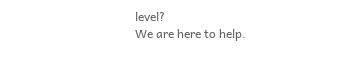level?
We are here to help.